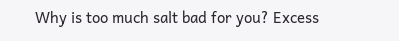Why is too much salt bad for you? Excess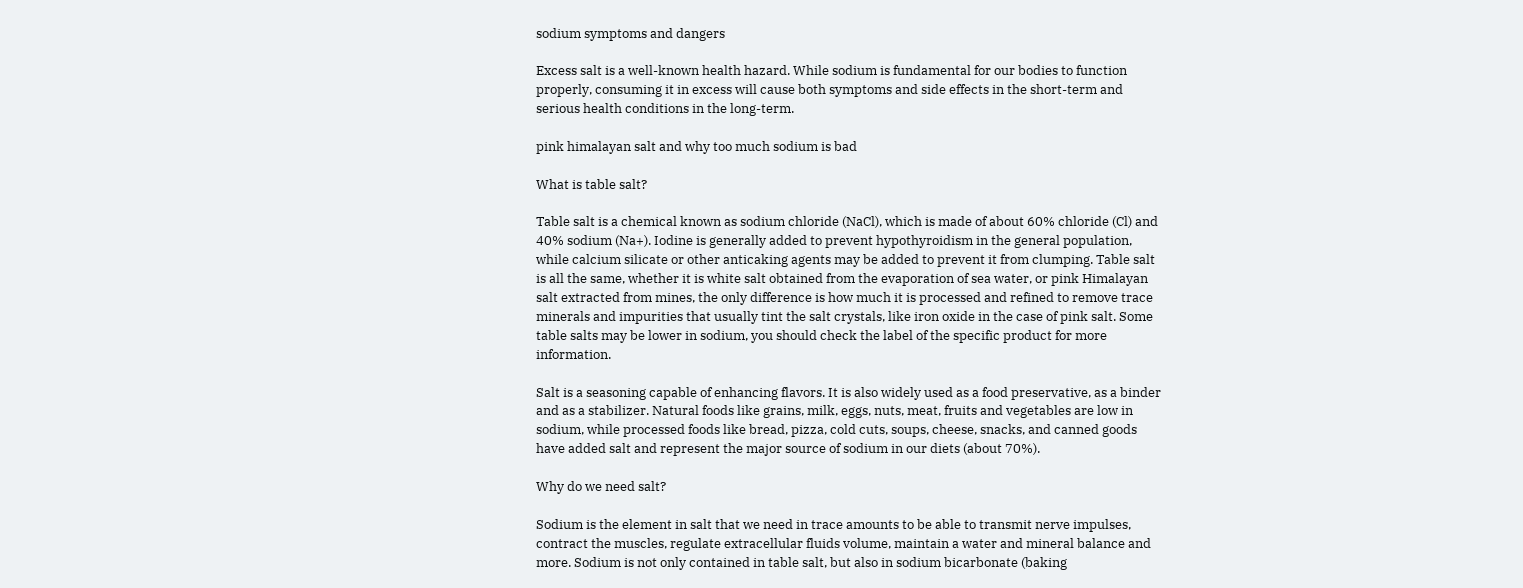sodium symptoms and dangers

Excess salt is a well-known health hazard. While sodium is fundamental for our bodies to function properly, consuming it in excess will cause both symptoms and side effects in the short-term and serious health conditions in the long-term.

pink himalayan salt and why too much sodium is bad

What is table salt?

Table salt is a chemical known as sodium chloride (NaCl), which is made of about 60% chloride (Cl) and 40% sodium (Na+). Iodine is generally added to prevent hypothyroidism in the general population, while calcium silicate or other anticaking agents may be added to prevent it from clumping. Table salt is all the same, whether it is white salt obtained from the evaporation of sea water, or pink Himalayan salt extracted from mines, the only difference is how much it is processed and refined to remove trace minerals and impurities that usually tint the salt crystals, like iron oxide in the case of pink salt. Some table salts may be lower in sodium, you should check the label of the specific product for more information.

Salt is a seasoning capable of enhancing flavors. It is also widely used as a food preservative, as a binder and as a stabilizer. Natural foods like grains, milk, eggs, nuts, meat, fruits and vegetables are low in sodium, while processed foods like bread, pizza, cold cuts, soups, cheese, snacks, and canned goods have added salt and represent the major source of sodium in our diets (about 70%).

Why do we need salt?

Sodium is the element in salt that we need in trace amounts to be able to transmit nerve impulses, contract the muscles, regulate extracellular fluids volume, maintain a water and mineral balance and more. Sodium is not only contained in table salt, but also in sodium bicarbonate (baking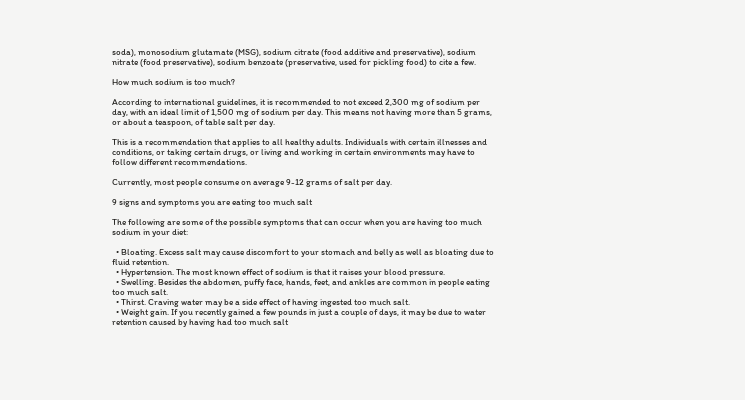soda), monosodium glutamate (MSG), sodium citrate (food additive and preservative), sodium nitrate (food preservative), sodium benzoate (preservative, used for pickling food) to cite a few.

How much sodium is too much?

According to international guidelines, it is recommended to not exceed 2,300 mg of sodium per day, with an ideal limit of 1,500 mg of sodium per day. This means not having more than 5 grams, or about a teaspoon, of table salt per day.

This is a recommendation that applies to all healthy adults. Individuals with certain illnesses and conditions, or taking certain drugs, or living and working in certain environments may have to follow different recommendations.

Currently, most people consume on average 9-12 grams of salt per day.

9 signs and symptoms you are eating too much salt

The following are some of the possible symptoms that can occur when you are having too much sodium in your diet:

  • Bloating. Excess salt may cause discomfort to your stomach and belly as well as bloating due to fluid retention.
  • Hypertension. The most known effect of sodium is that it raises your blood pressure.
  • Swelling. Besides the abdomen, puffy face, hands, feet, and ankles are common in people eating too much salt.
  • Thirst. Craving water may be a side effect of having ingested too much salt.
  • Weight gain. If you recently gained a few pounds in just a couple of days, it may be due to water retention caused by having had too much salt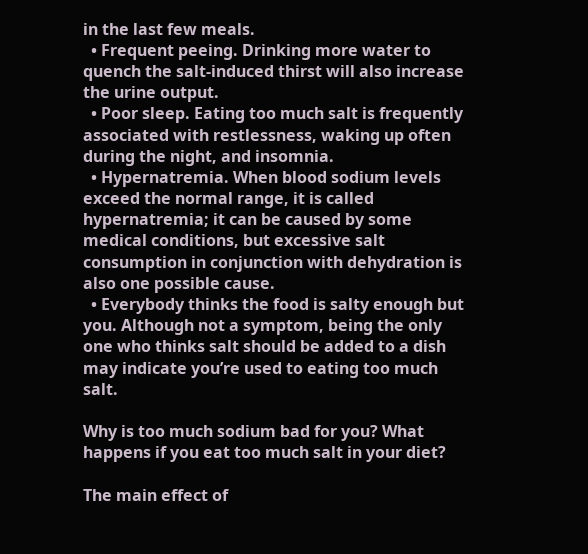in the last few meals.
  • Frequent peeing. Drinking more water to quench the salt-induced thirst will also increase the urine output.
  • Poor sleep. Eating too much salt is frequently associated with restlessness, waking up often during the night, and insomnia.
  • Hypernatremia. When blood sodium levels exceed the normal range, it is called hypernatremia; it can be caused by some medical conditions, but excessive salt consumption in conjunction with dehydration is also one possible cause.
  • Everybody thinks the food is salty enough but you. Although not a symptom, being the only one who thinks salt should be added to a dish may indicate you’re used to eating too much salt.

Why is too much sodium bad for you? What happens if you eat too much salt in your diet?

The main effect of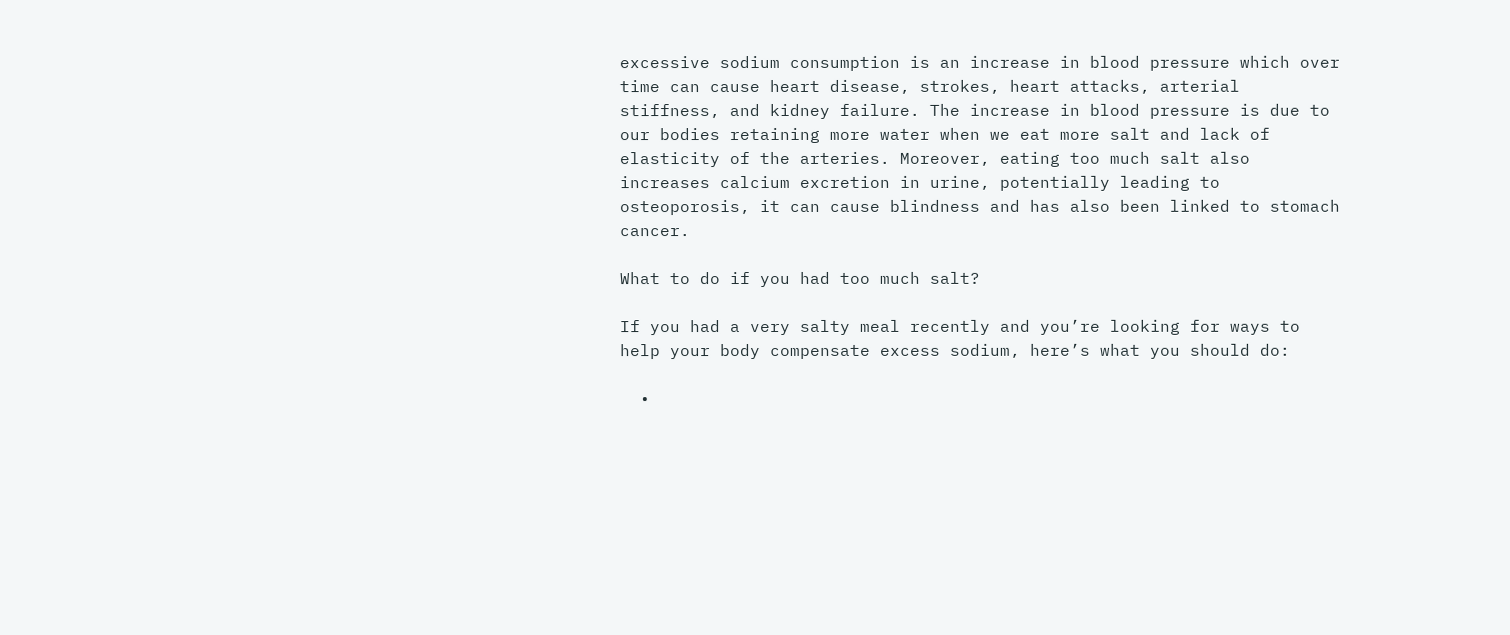excessive sodium consumption is an increase in blood pressure which over time can cause heart disease, strokes, heart attacks, arterial stiffness, and kidney failure. The increase in blood pressure is due to our bodies retaining more water when we eat more salt and lack of elasticity of the arteries. Moreover, eating too much salt also increases calcium excretion in urine, potentially leading to osteoporosis, it can cause blindness and has also been linked to stomach cancer.

What to do if you had too much salt?

If you had a very salty meal recently and you’re looking for ways to help your body compensate excess sodium, here’s what you should do:

  •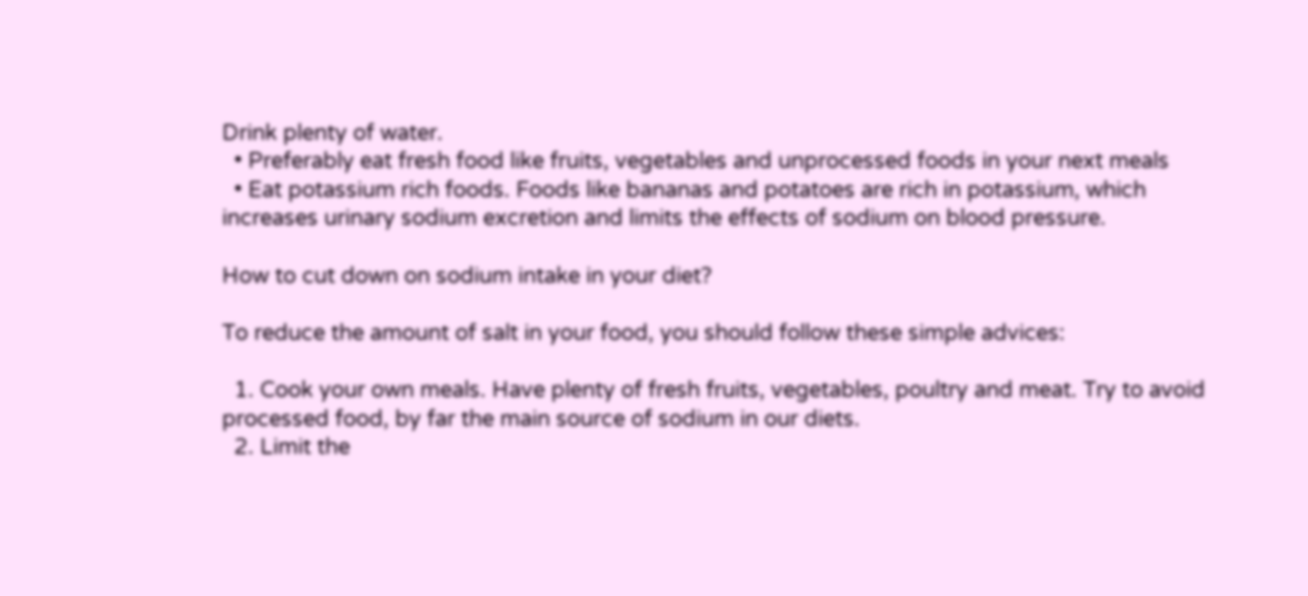Drink plenty of water.
  • Preferably eat fresh food like fruits, vegetables and unprocessed foods in your next meals
  • Eat potassium rich foods. Foods like bananas and potatoes are rich in potassium, which increases urinary sodium excretion and limits the effects of sodium on blood pressure.

How to cut down on sodium intake in your diet?

To reduce the amount of salt in your food, you should follow these simple advices:

  1. Cook your own meals. Have plenty of fresh fruits, vegetables, poultry and meat. Try to avoid processed food, by far the main source of sodium in our diets.
  2. Limit the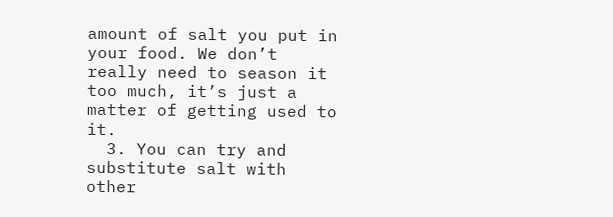amount of salt you put in your food. We don’t really need to season it too much, it’s just a matter of getting used to it.
  3. You can try and substitute salt with other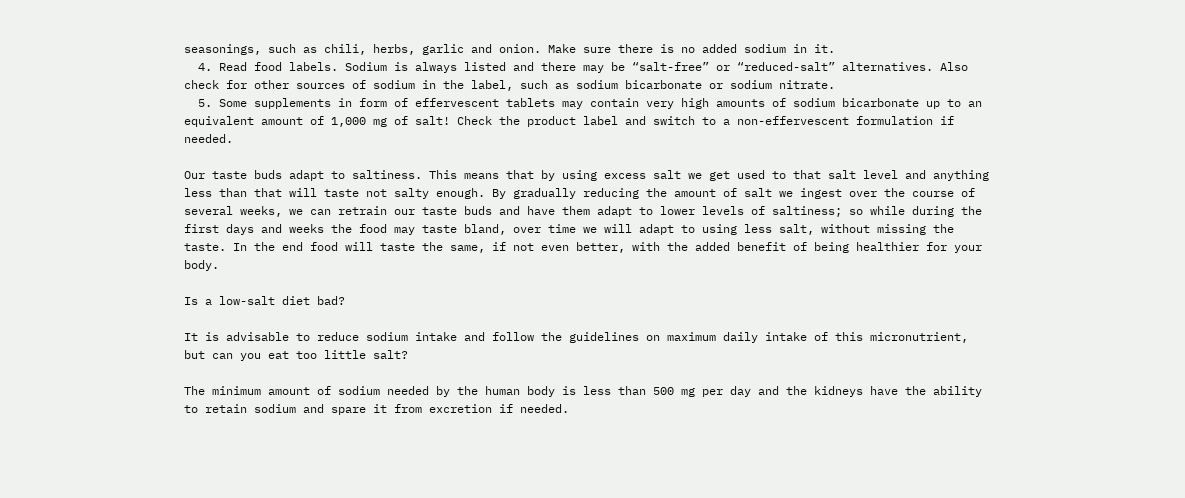seasonings, such as chili, herbs, garlic and onion. Make sure there is no added sodium in it.
  4. Read food labels. Sodium is always listed and there may be “salt-free” or “reduced-salt” alternatives. Also check for other sources of sodium in the label, such as sodium bicarbonate or sodium nitrate.
  5. Some supplements in form of effervescent tablets may contain very high amounts of sodium bicarbonate up to an equivalent amount of 1,000 mg of salt! Check the product label and switch to a non-effervescent formulation if needed.

Our taste buds adapt to saltiness. This means that by using excess salt we get used to that salt level and anything less than that will taste not salty enough. By gradually reducing the amount of salt we ingest over the course of several weeks, we can retrain our taste buds and have them adapt to lower levels of saltiness; so while during the first days and weeks the food may taste bland, over time we will adapt to using less salt, without missing the taste. In the end food will taste the same, if not even better, with the added benefit of being healthier for your body.

Is a low-salt diet bad?

It is advisable to reduce sodium intake and follow the guidelines on maximum daily intake of this micronutrient, but can you eat too little salt?

The minimum amount of sodium needed by the human body is less than 500 mg per day and the kidneys have the ability to retain sodium and spare it from excretion if needed.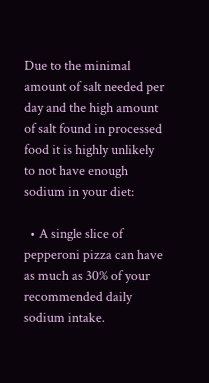Due to the minimal amount of salt needed per day and the high amount of salt found in processed food it is highly unlikely to not have enough sodium in your diet:

  • A single slice of pepperoni pizza can have as much as 30% of your recommended daily sodium intake.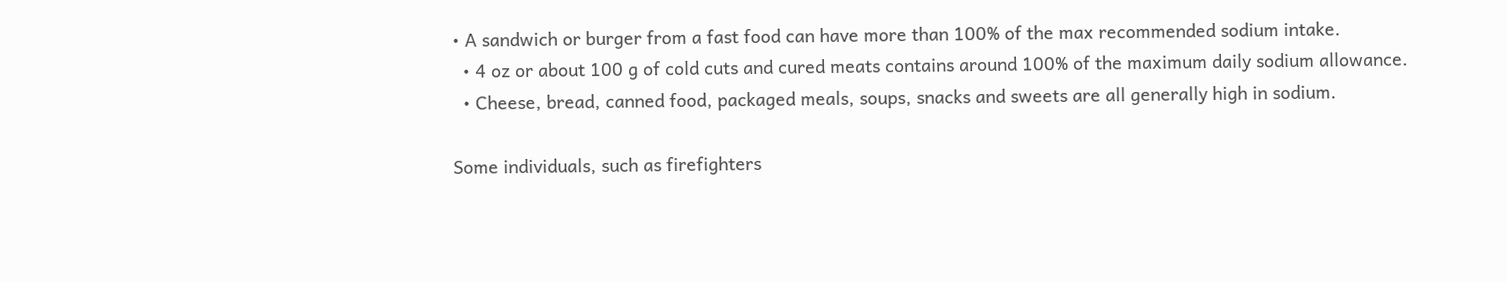• A sandwich or burger from a fast food can have more than 100% of the max recommended sodium intake.
  • 4 oz or about 100 g of cold cuts and cured meats contains around 100% of the maximum daily sodium allowance.
  • Cheese, bread, canned food, packaged meals, soups, snacks and sweets are all generally high in sodium.

Some individuals, such as firefighters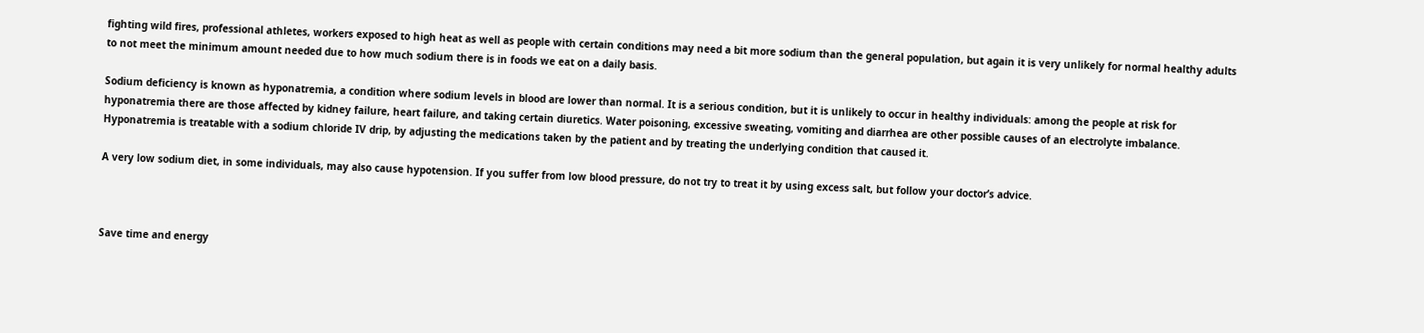fighting wild fires, professional athletes, workers exposed to high heat as well as people with certain conditions may need a bit more sodium than the general population, but again it is very unlikely for normal healthy adults to not meet the minimum amount needed due to how much sodium there is in foods we eat on a daily basis.

Sodium deficiency is known as hyponatremia, a condition where sodium levels in blood are lower than normal. It is a serious condition, but it is unlikely to occur in healthy individuals: among the people at risk for hyponatremia there are those affected by kidney failure, heart failure, and taking certain diuretics. Water poisoning, excessive sweating, vomiting and diarrhea are other possible causes of an electrolyte imbalance. Hyponatremia is treatable with a sodium chloride IV drip, by adjusting the medications taken by the patient and by treating the underlying condition that caused it.

A very low sodium diet, in some individuals, may also cause hypotension. If you suffer from low blood pressure, do not try to treat it by using excess salt, but follow your doctor’s advice.



Save time and energy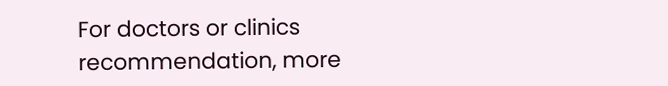For doctors or clinics recommendation, more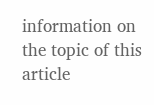information on the topic of this article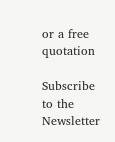or a free quotation

Subscribe to the Newsletter